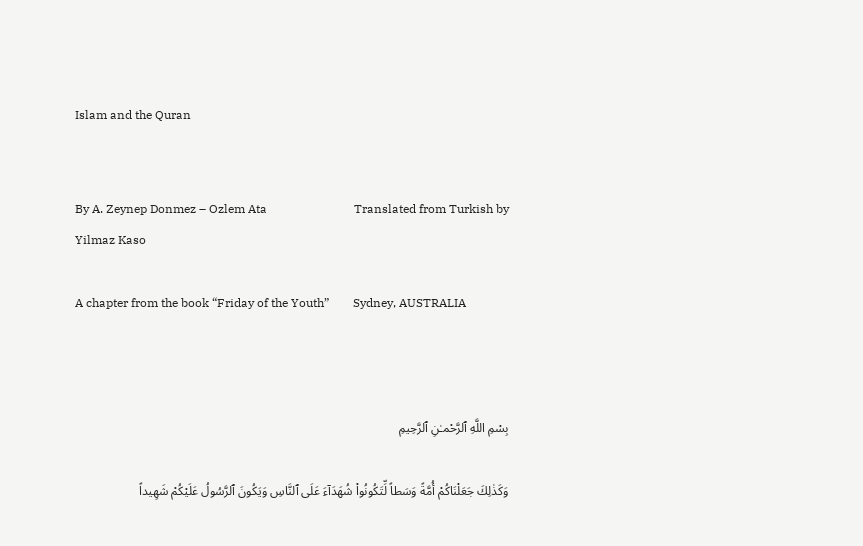Islam and the Quran


By A. Zeynep Donmez – Ozlem Ata                             Translated from Turkish by Yilmaz Kaso

A chapter from the book “Friday of the Youth”        Sydney, AUSTRALIA



بِسْمِ اللَّهِ ٱلرَّحْمـٰنِ ٱلرَّحِيمِ

وَكَذٰلِكَ جَعَلْنَاكُمْ أُمَّةً وَسَطاً لِّتَكُونُواْ شُهَدَآءَ عَلَى ٱلنَّاسِ وَيَكُونَ ٱلرَّسُولُ عَلَيْكُمْ شَهِيداً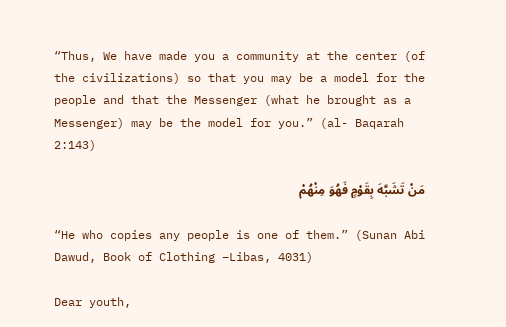“Thus, We have made you a community at the center (of the civilizations) so that you may be a model for the people and that the Messenger (what he brought as a Messenger) may be the model for you.” (al- Baqarah 2:143)

مَنْ تَشَبَّهَ بِقَوْمٍ فَهُوَ مِنْهُمْ

“He who copies any people is one of them.” (Sunan Abi Dawud, Book of Clothing –Libas, 4031)

Dear youth,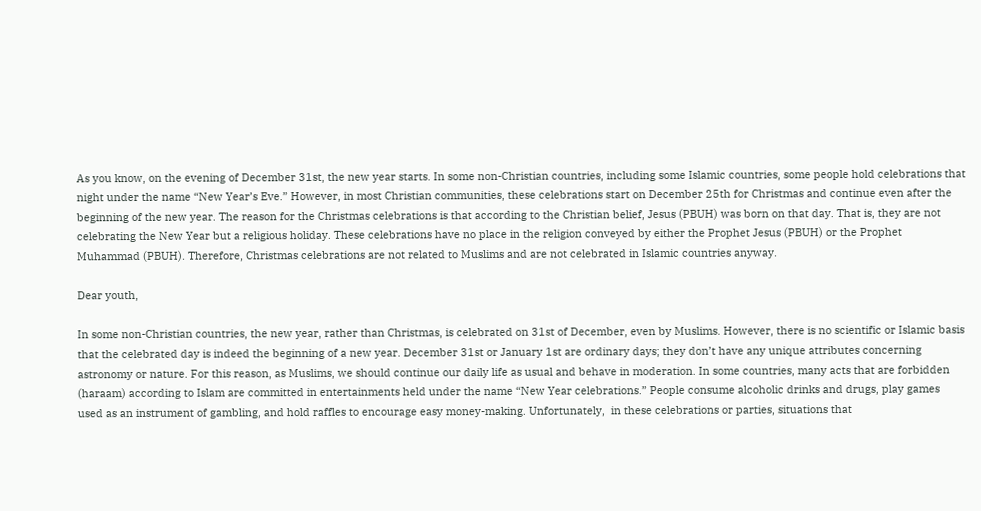As you know, on the evening of December 31st, the new year starts. In some non-Christian countries, including some Islamic countries, some people hold celebrations that night under the name “New Year’s Eve.” However, in most Christian communities, these celebrations start on December 25th for Christmas and continue even after the beginning of the new year. The reason for the Christmas celebrations is that according to the Christian belief, Jesus (PBUH) was born on that day. That is, they are not celebrating the New Year but a religious holiday. These celebrations have no place in the religion conveyed by either the Prophet Jesus (PBUH) or the Prophet Muhammad (PBUH). Therefore, Christmas celebrations are not related to Muslims and are not celebrated in Islamic countries anyway.

Dear youth,

In some non-Christian countries, the new year, rather than Christmas, is celebrated on 31st of December, even by Muslims. However, there is no scientific or Islamic basis that the celebrated day is indeed the beginning of a new year. December 31st or January 1st are ordinary days; they don’t have any unique attributes concerning astronomy or nature. For this reason, as Muslims, we should continue our daily life as usual and behave in moderation. In some countries, many acts that are forbidden (haraam) according to Islam are committed in entertainments held under the name “New Year celebrations.” People consume alcoholic drinks and drugs, play games used as an instrument of gambling, and hold raffles to encourage easy money-making. Unfortunately,  in these celebrations or parties, situations that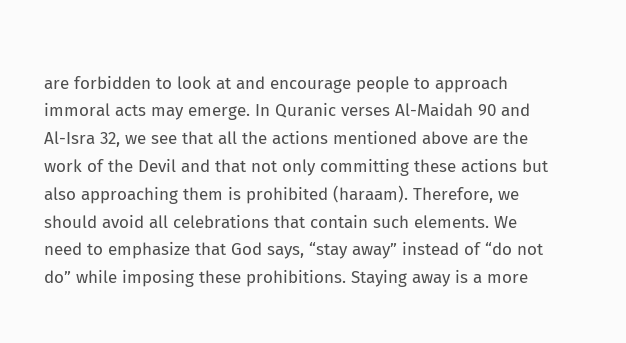are forbidden to look at and encourage people to approach immoral acts may emerge. In Quranic verses Al-Maidah 90 and Al-Isra 32, we see that all the actions mentioned above are the work of the Devil and that not only committing these actions but also approaching them is prohibited (haraam). Therefore, we should avoid all celebrations that contain such elements. We need to emphasize that God says, “stay away” instead of “do not do” while imposing these prohibitions. Staying away is a more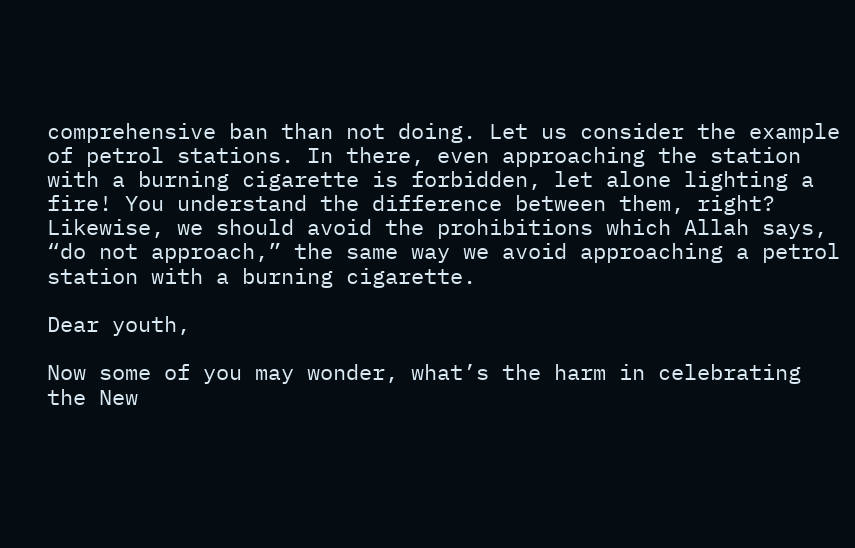comprehensive ban than not doing. Let us consider the example of petrol stations. In there, even approaching the station with a burning cigarette is forbidden, let alone lighting a fire! You understand the difference between them, right? Likewise, we should avoid the prohibitions which Allah says, “do not approach,” the same way we avoid approaching a petrol station with a burning cigarette.

Dear youth,

Now some of you may wonder, what’s the harm in celebrating the New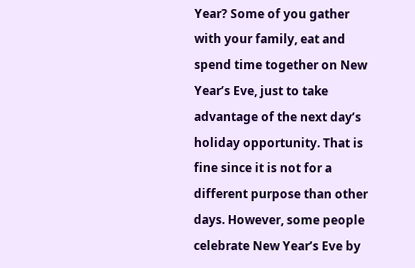Year? Some of you gather with your family, eat and spend time together on New Year’s Eve, just to take advantage of the next day’s holiday opportunity. That is fine since it is not for a different purpose than other days. However, some people celebrate New Year’s Eve by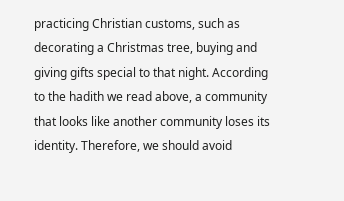practicing Christian customs, such as decorating a Christmas tree, buying and giving gifts special to that night. According to the hadith we read above, a community that looks like another community loses its identity. Therefore, we should avoid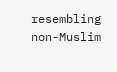resembling non-Muslim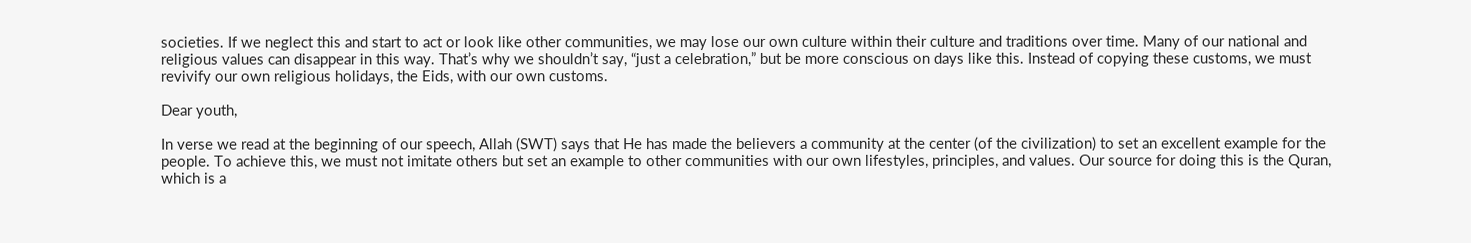societies. If we neglect this and start to act or look like other communities, we may lose our own culture within their culture and traditions over time. Many of our national and religious values can disappear in this way. That’s why we shouldn’t say, “just a celebration,” but be more conscious on days like this. Instead of copying these customs, we must revivify our own religious holidays, the Eids, with our own customs.

Dear youth,

In verse we read at the beginning of our speech, Allah (SWT) says that He has made the believers a community at the center (of the civilization) to set an excellent example for the people. To achieve this, we must not imitate others but set an example to other communities with our own lifestyles, principles, and values. Our source for doing this is the Quran, which is a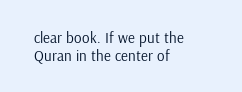clear book. If we put the Quran in the center of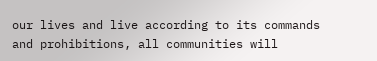our lives and live according to its commands and prohibitions, all communities will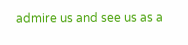admire us and see us as a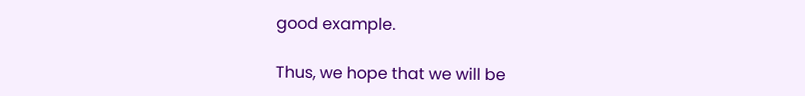good example.

Thus, we hope that we will be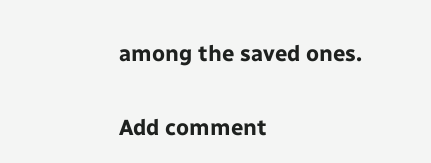among the saved ones.

Add comment